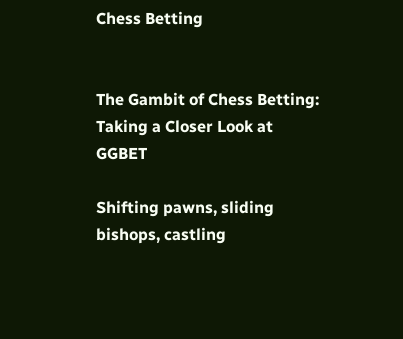Chess Betting


The Gambit of Chess Betting: Taking a Closer Look at GGBET

Shifting pawns, sliding bishops, castling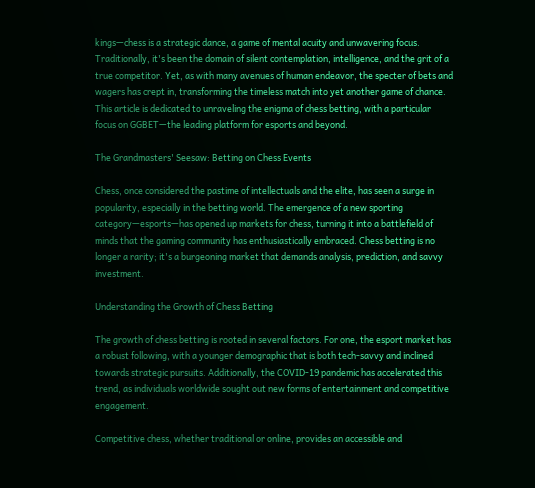kings—chess is a strategic dance, a game of mental acuity and unwavering focus. Traditionally, it's been the domain of silent contemplation, intelligence, and the grit of a true competitor. Yet, as with many avenues of human endeavor, the specter of bets and wagers has crept in, transforming the timeless match into yet another game of chance. This article is dedicated to unraveling the enigma of chess betting, with a particular focus on GGBET—the leading platform for esports and beyond.

The Grandmasters' Seesaw: Betting on Chess Events

Chess, once considered the pastime of intellectuals and the elite, has seen a surge in popularity, especially in the betting world. The emergence of a new sporting category—esports—has opened up markets for chess, turning it into a battlefield of minds that the gaming community has enthusiastically embraced. Chess betting is no longer a rarity; it's a burgeoning market that demands analysis, prediction, and savvy investment.

Understanding the Growth of Chess Betting

The growth of chess betting is rooted in several factors. For one, the esport market has a robust following, with a younger demographic that is both tech-savvy and inclined towards strategic pursuits. Additionally, the COVID-19 pandemic has accelerated this trend, as individuals worldwide sought out new forms of entertainment and competitive engagement.

Competitive chess, whether traditional or online, provides an accessible and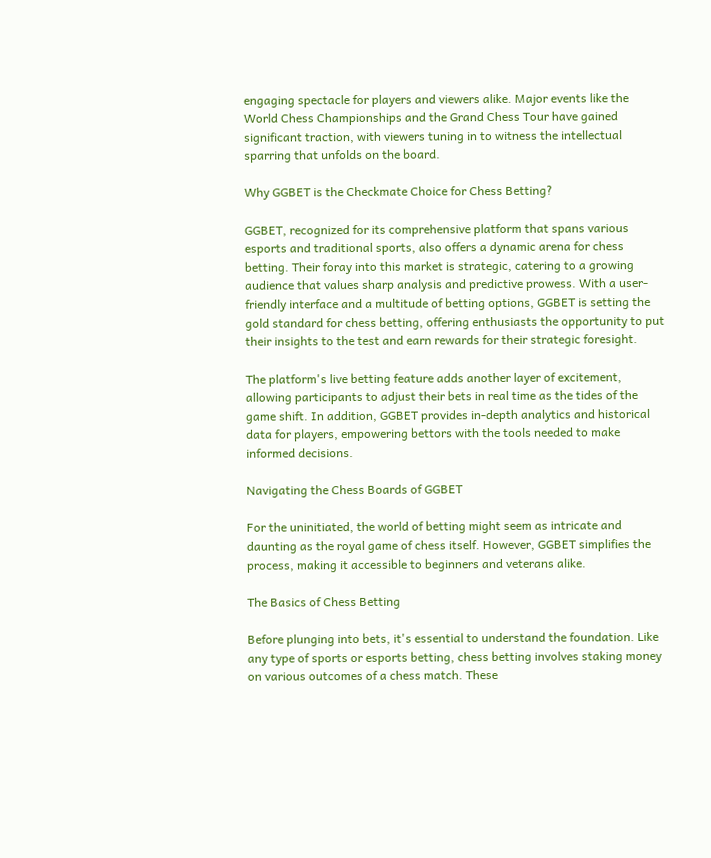engaging spectacle for players and viewers alike. Major events like the World Chess Championships and the Grand Chess Tour have gained significant traction, with viewers tuning in to witness the intellectual sparring that unfolds on the board.

Why GGBET is the Checkmate Choice for Chess Betting?

GGBET, recognized for its comprehensive platform that spans various esports and traditional sports, also offers a dynamic arena for chess betting. Their foray into this market is strategic, catering to a growing audience that values sharp analysis and predictive prowess. With a user-friendly interface and a multitude of betting options, GGBET is setting the gold standard for chess betting, offering enthusiasts the opportunity to put their insights to the test and earn rewards for their strategic foresight.

The platform's live betting feature adds another layer of excitement, allowing participants to adjust their bets in real time as the tides of the game shift. In addition, GGBET provides in-depth analytics and historical data for players, empowering bettors with the tools needed to make informed decisions.

Navigating the Chess Boards of GGBET

For the uninitiated, the world of betting might seem as intricate and daunting as the royal game of chess itself. However, GGBET simplifies the process, making it accessible to beginners and veterans alike.

The Basics of Chess Betting

Before plunging into bets, it's essential to understand the foundation. Like any type of sports or esports betting, chess betting involves staking money on various outcomes of a chess match. These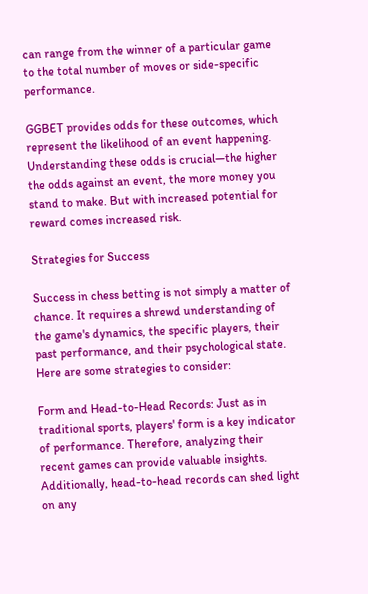can range from the winner of a particular game to the total number of moves or side-specific performance.

GGBET provides odds for these outcomes, which represent the likelihood of an event happening. Understanding these odds is crucial—the higher the odds against an event, the more money you stand to make. But with increased potential for reward comes increased risk.

Strategies for Success

Success in chess betting is not simply a matter of chance. It requires a shrewd understanding of the game's dynamics, the specific players, their past performance, and their psychological state. Here are some strategies to consider:

Form and Head-to-Head Records: Just as in traditional sports, players' form is a key indicator of performance. Therefore, analyzing their recent games can provide valuable insights. Additionally, head-to-head records can shed light on any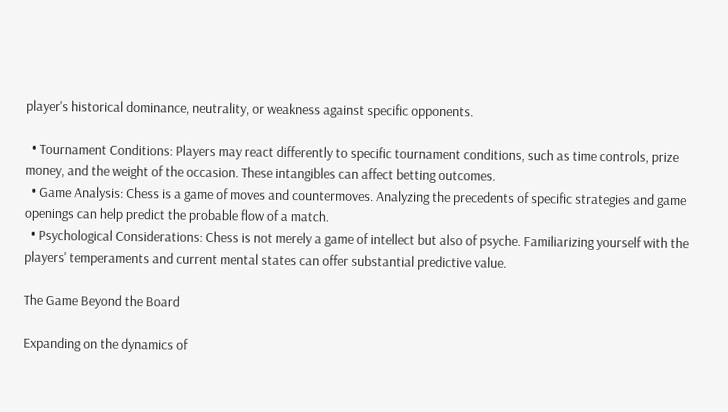player's historical dominance, neutrality, or weakness against specific opponents.

  • Tournament Conditions: Players may react differently to specific tournament conditions, such as time controls, prize money, and the weight of the occasion. These intangibles can affect betting outcomes.
  • Game Analysis: Chess is a game of moves and countermoves. Analyzing the precedents of specific strategies and game openings can help predict the probable flow of a match.
  • Psychological Considerations: Chess is not merely a game of intellect but also of psyche. Familiarizing yourself with the players' temperaments and current mental states can offer substantial predictive value.

The Game Beyond the Board

Expanding on the dynamics of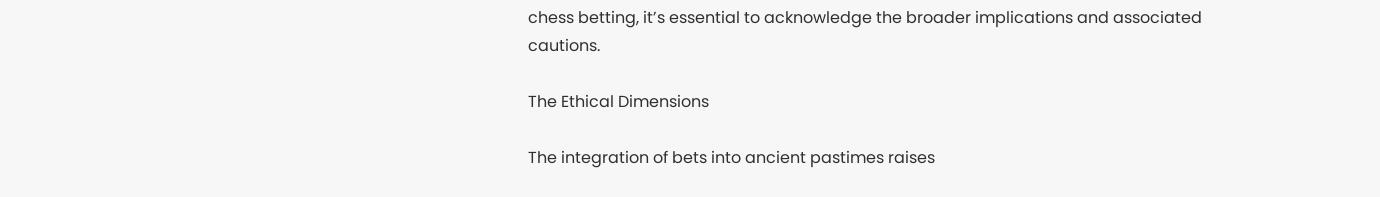chess betting, it’s essential to acknowledge the broader implications and associated cautions.

The Ethical Dimensions

The integration of bets into ancient pastimes raises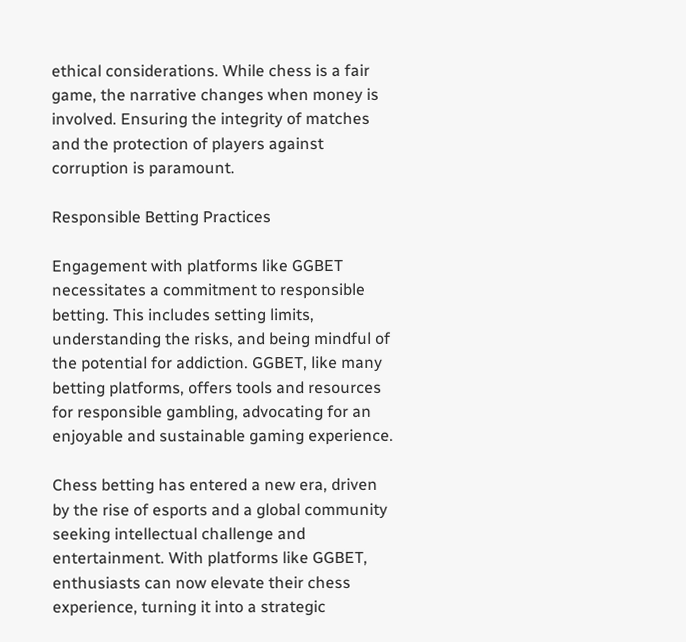ethical considerations. While chess is a fair game, the narrative changes when money is involved. Ensuring the integrity of matches and the protection of players against corruption is paramount.

Responsible Betting Practices

Engagement with platforms like GGBET necessitates a commitment to responsible betting. This includes setting limits, understanding the risks, and being mindful of the potential for addiction. GGBET, like many betting platforms, offers tools and resources for responsible gambling, advocating for an enjoyable and sustainable gaming experience.

Chess betting has entered a new era, driven by the rise of esports and a global community seeking intellectual challenge and entertainment. With platforms like GGBET, enthusiasts can now elevate their chess experience, turning it into a strategic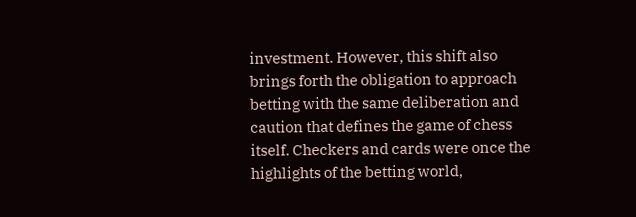investment. However, this shift also brings forth the obligation to approach betting with the same deliberation and caution that defines the game of chess itself. Checkers and cards were once the highlights of the betting world,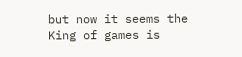but now it seems the King of games is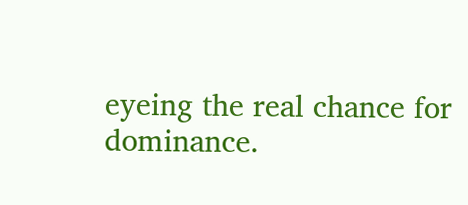eyeing the real chance for dominance.